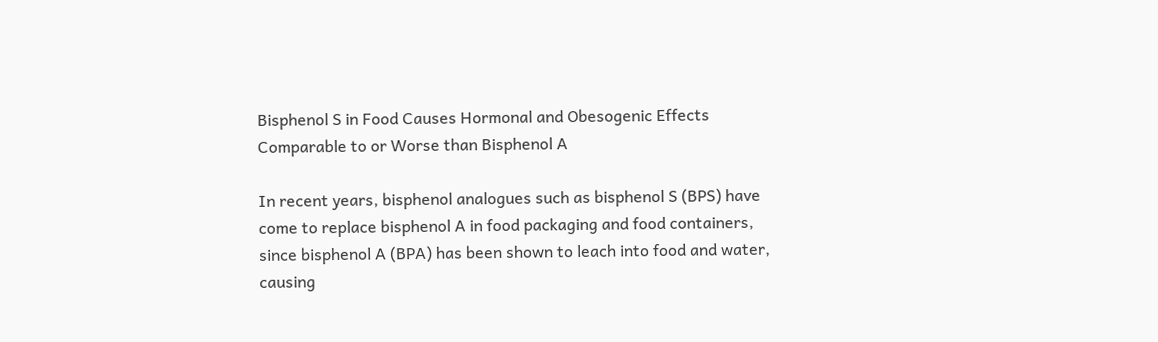Bisphenol S in Food Causes Hormonal and Obesogenic Effects Comparable to or Worse than Bisphenol A

In recent years, bisphenol analogues such as bisphenol S (BPS) have come to replace bisphenol A in food packaging and food containers, since bisphenol A (BPA) has been shown to leach into food and water, causing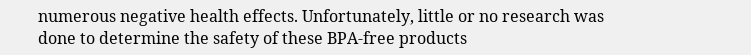numerous negative health effects. Unfortunately, little or no research was done to determine the safety of these BPA-free products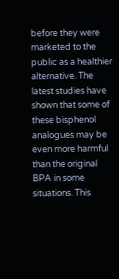before they were marketed to the public as a healthier alternative. The latest studies have shown that some of these bisphenol analogues may be even more harmful than the original BPA in some situations. This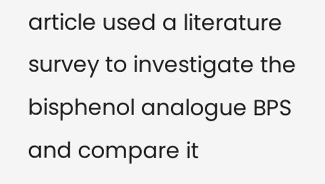article used a literature survey to investigate the bisphenol analogue BPS and compare it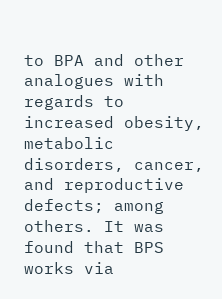to BPA and other analogues with regards to increased obesity, metabolic disorders, cancer, and reproductive defects; among others. It was found that BPS works via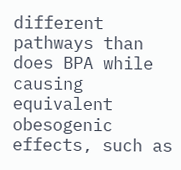different pathways than does BPA while causing equivalent obesogenic effects, such as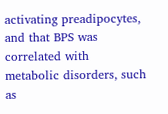activating preadipocytes, and that BPS was correlated with metabolic disorders, such as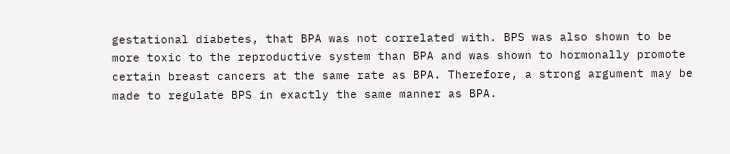gestational diabetes, that BPA was not correlated with. BPS was also shown to be more toxic to the reproductive system than BPA and was shown to hormonally promote certain breast cancers at the same rate as BPA. Therefore, a strong argument may be made to regulate BPS in exactly the same manner as BPA.